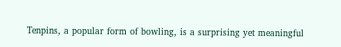Tenpins, a popular form of bowling, is a surprising yet meaningful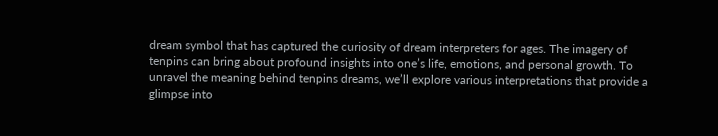dream symbol that has captured the curiosity of dream interpreters for ages. The imagery of tenpins can bring about profound insights into one’s life, emotions, and personal growth. To unravel the meaning behind tenpins dreams, we’ll explore various interpretations that provide a glimpse into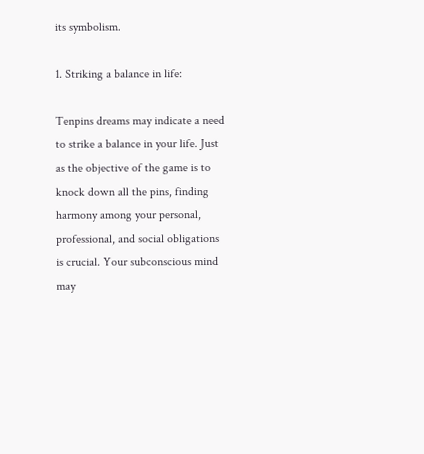its symbolism.

1. Striking a balance in life:

Tenpins dreams may indicate a need to strike a balance in your life. Just as the objective of the game is to knock down all the pins, finding harmony among your personal, professional, and social obligations is crucial. Your subconscious mind may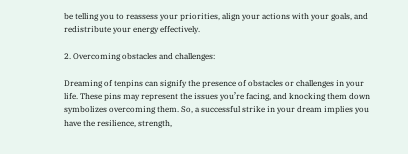be telling you to reassess your priorities, align your actions with your goals, and redistribute your energy effectively.

2. Overcoming obstacles and challenges:

Dreaming of tenpins can signify the presence of obstacles or challenges in your life. These pins may represent the issues you’re facing, and knocking them down symbolizes overcoming them. So, a successful strike in your dream implies you have the resilience, strength,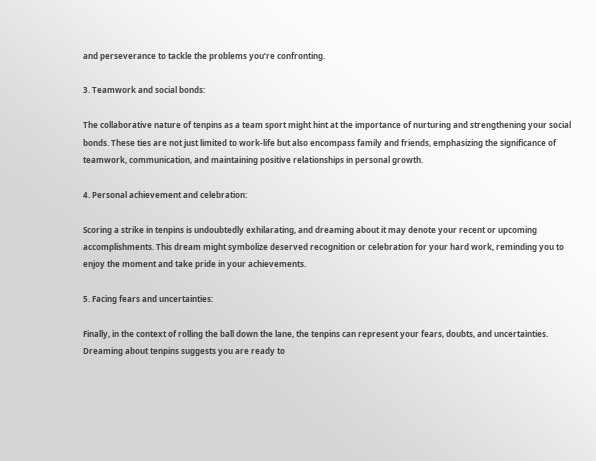and perseverance to tackle the problems you’re confronting.

3. Teamwork and social bonds:

The collaborative nature of tenpins as a team sport might hint at the importance of nurturing and strengthening your social bonds. These ties are not just limited to work-life but also encompass family and friends, emphasizing the significance of teamwork, communication, and maintaining positive relationships in personal growth.

4. Personal achievement and celebration:

Scoring a strike in tenpins is undoubtedly exhilarating, and dreaming about it may denote your recent or upcoming accomplishments. This dream might symbolize deserved recognition or celebration for your hard work, reminding you to enjoy the moment and take pride in your achievements.

5. Facing fears and uncertainties:

Finally, in the context of rolling the ball down the lane, the tenpins can represent your fears, doubts, and uncertainties. Dreaming about tenpins suggests you are ready to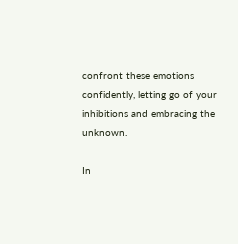confront these emotions confidently, letting go of your inhibitions and embracing the unknown.

In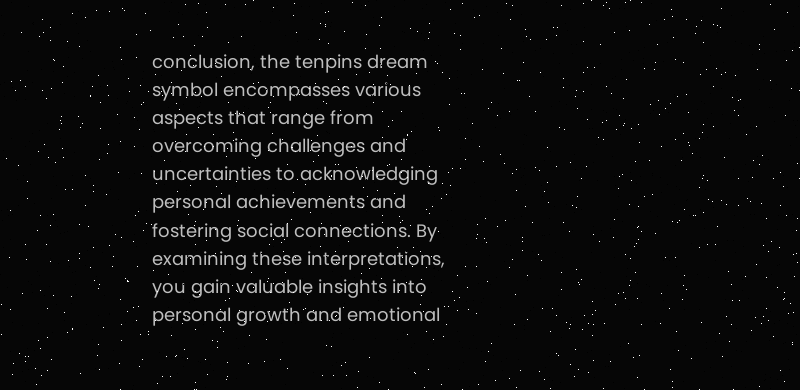conclusion, the tenpins dream symbol encompasses various aspects that range from overcoming challenges and uncertainties to acknowledging personal achievements and fostering social connections. By examining these interpretations, you gain valuable insights into personal growth and emotional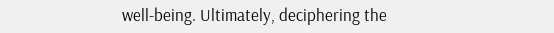well-being. Ultimately, deciphering the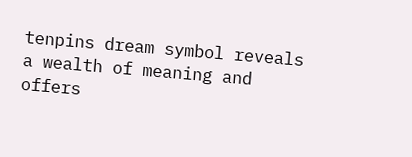tenpins dream symbol reveals a wealth of meaning and offers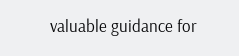valuable guidance for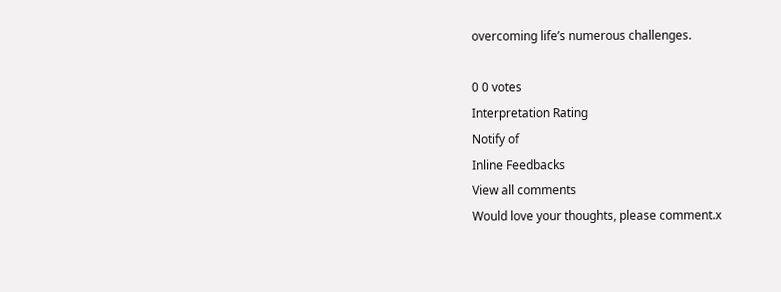overcoming life’s numerous challenges.

0 0 votes
Interpretation Rating
Notify of
Inline Feedbacks
View all comments
Would love your thoughts, please comment.x